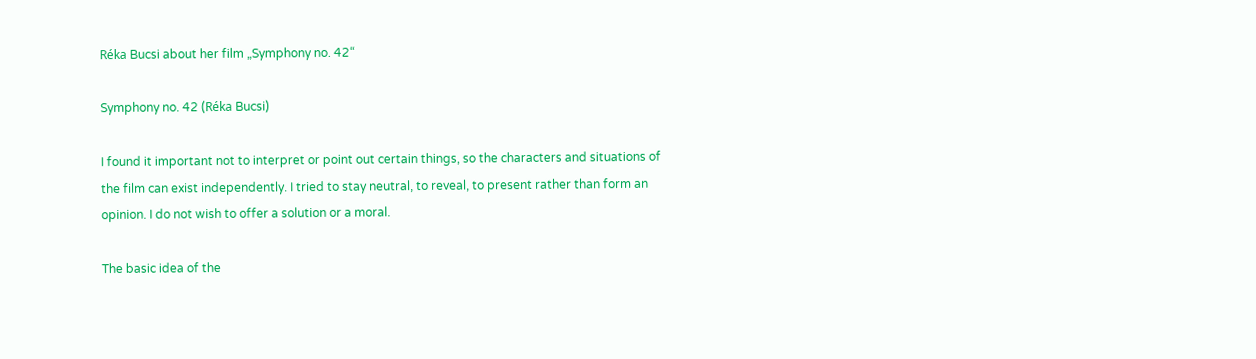Réka Bucsi about her film „Symphony no. 42“

Symphony no. 42 (Réka Bucsi)

I found it important not to interpret or point out certain things, so the characters and situations of the film can exist independently. I tried to stay neutral, to reveal, to present rather than form an opinion. I do not wish to offer a solution or a moral.

The basic idea of the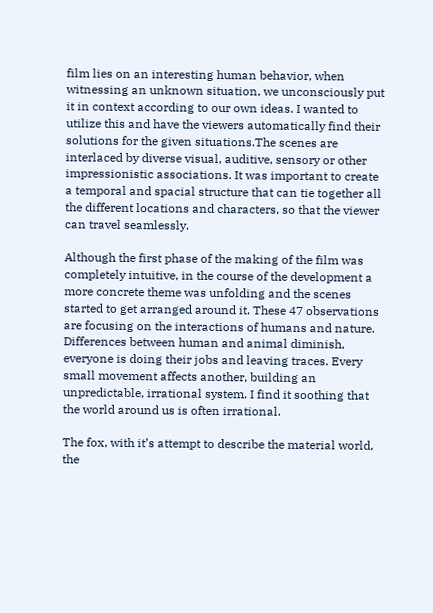film lies on an interesting human behavior, when witnessing an unknown situation, we unconsciously put it in context according to our own ideas. I wanted to utilize this and have the viewers automatically find their solutions for the given situations.The scenes are interlaced by diverse visual, auditive, sensory or other impressionistic associations. It was important to create a temporal and spacial structure that can tie together all the different locations and characters, so that the viewer can travel seamlessly.

Although the first phase of the making of the film was completely intuitive, in the course of the development a more concrete theme was unfolding and the scenes started to get arranged around it. These 47 observations are focusing on the interactions of humans and nature. Differences between human and animal diminish, everyone is doing their jobs and leaving traces. Every small movement affects another, building an unpredictable, irrational system. I find it soothing that the world around us is often irrational.

The fox, with it’s attempt to describe the material world, the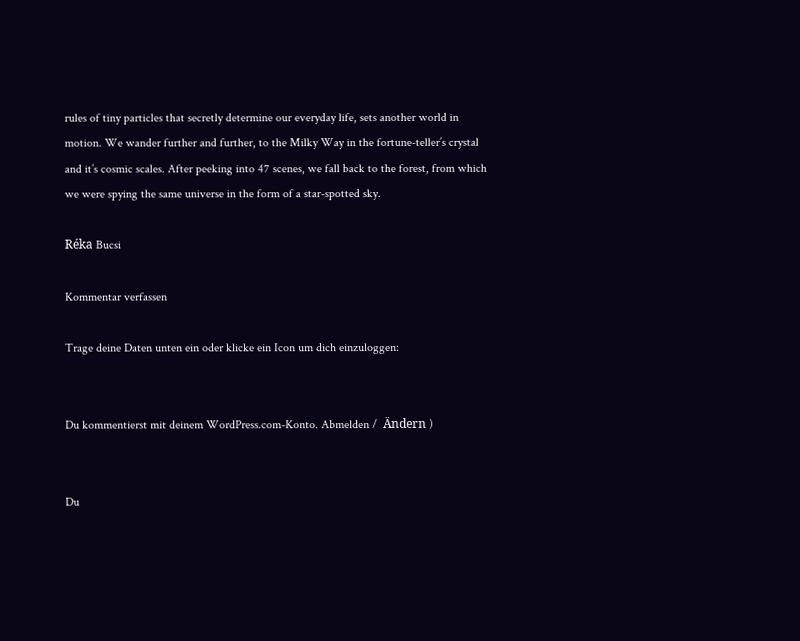rules of tiny particles that secretly determine our everyday life, sets another world in motion. We wander further and further, to the Milky Way in the fortune-teller’s crystal and it’s cosmic scales. After peeking into 47 scenes, we fall back to the forest, from which we were spying the same universe in the form of a star-spotted sky.

Réka Bucsi

Kommentar verfassen

Trage deine Daten unten ein oder klicke ein Icon um dich einzuloggen:


Du kommentierst mit deinem WordPress.com-Konto. Abmelden /  Ändern )


Du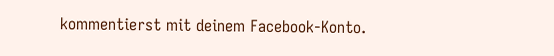kommentierst mit deinem Facebook-Konto.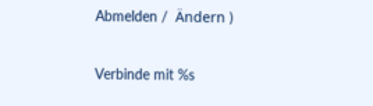Abmelden /  Ändern )

Verbinde mit %s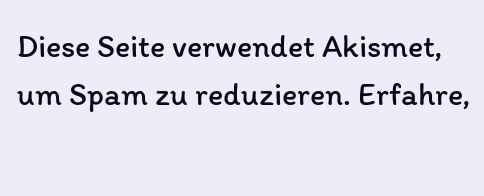Diese Seite verwendet Akismet, um Spam zu reduzieren. Erfahre,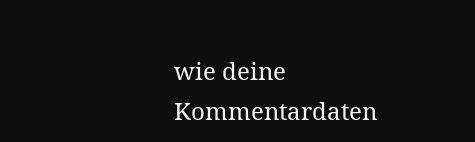wie deine Kommentardaten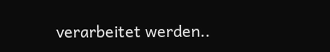verarbeitet werden..